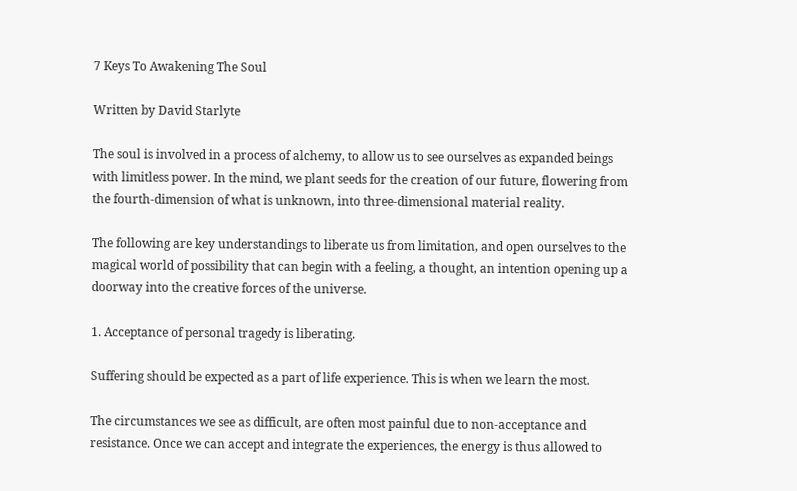7 Keys To Awakening The Soul

Written by David Starlyte

The soul is involved in a process of alchemy, to allow us to see ourselves as expanded beings with limitless power. In the mind, we plant seeds for the creation of our future, flowering from the fourth-dimension of what is unknown, into three-dimensional material reality.

The following are key understandings to liberate us from limitation, and open ourselves to the magical world of possibility that can begin with a feeling, a thought, an intention opening up a doorway into the creative forces of the universe.

1. Acceptance of personal tragedy is liberating.

Suffering should be expected as a part of life experience. This is when we learn the most.

The circumstances we see as difficult, are often most painful due to non-acceptance and resistance. Once we can accept and integrate the experiences, the energy is thus allowed to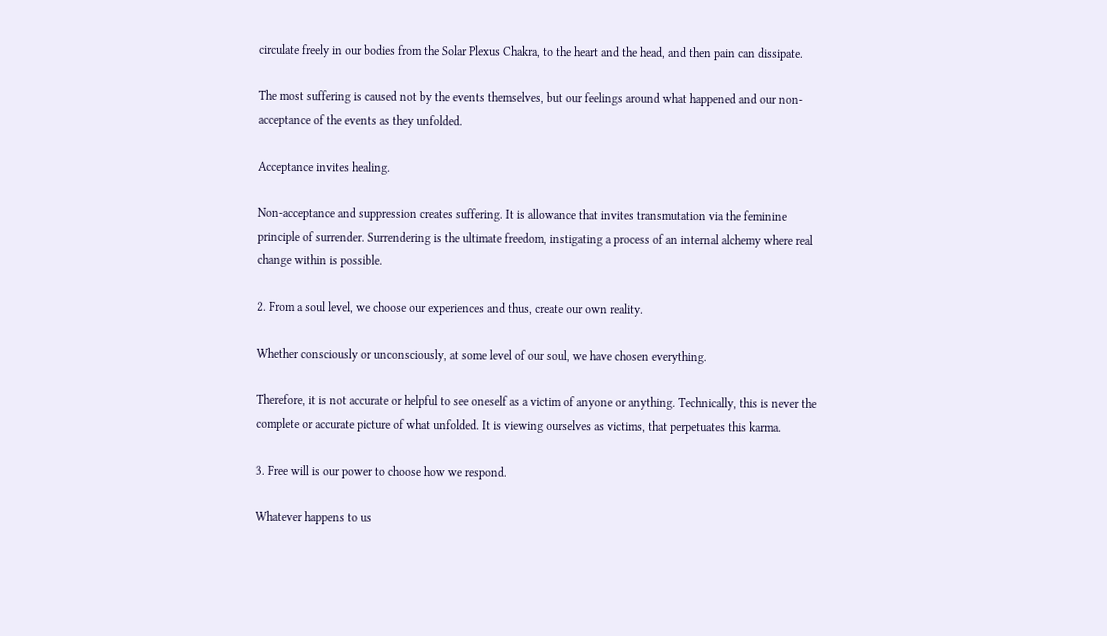circulate freely in our bodies from the Solar Plexus Chakra, to the heart and the head, and then pain can dissipate.

The most suffering is caused not by the events themselves, but our feelings around what happened and our non-acceptance of the events as they unfolded.

Acceptance invites healing.

Non-acceptance and suppression creates suffering. It is allowance that invites transmutation via the feminine principle of surrender. Surrendering is the ultimate freedom, instigating a process of an internal alchemy where real change within is possible.

2. From a soul level, we choose our experiences and thus, create our own reality.

Whether consciously or unconsciously, at some level of our soul, we have chosen everything.

Therefore, it is not accurate or helpful to see oneself as a victim of anyone or anything. Technically, this is never the complete or accurate picture of what unfolded. It is viewing ourselves as victims, that perpetuates this karma.

3. Free will is our power to choose how we respond.

Whatever happens to us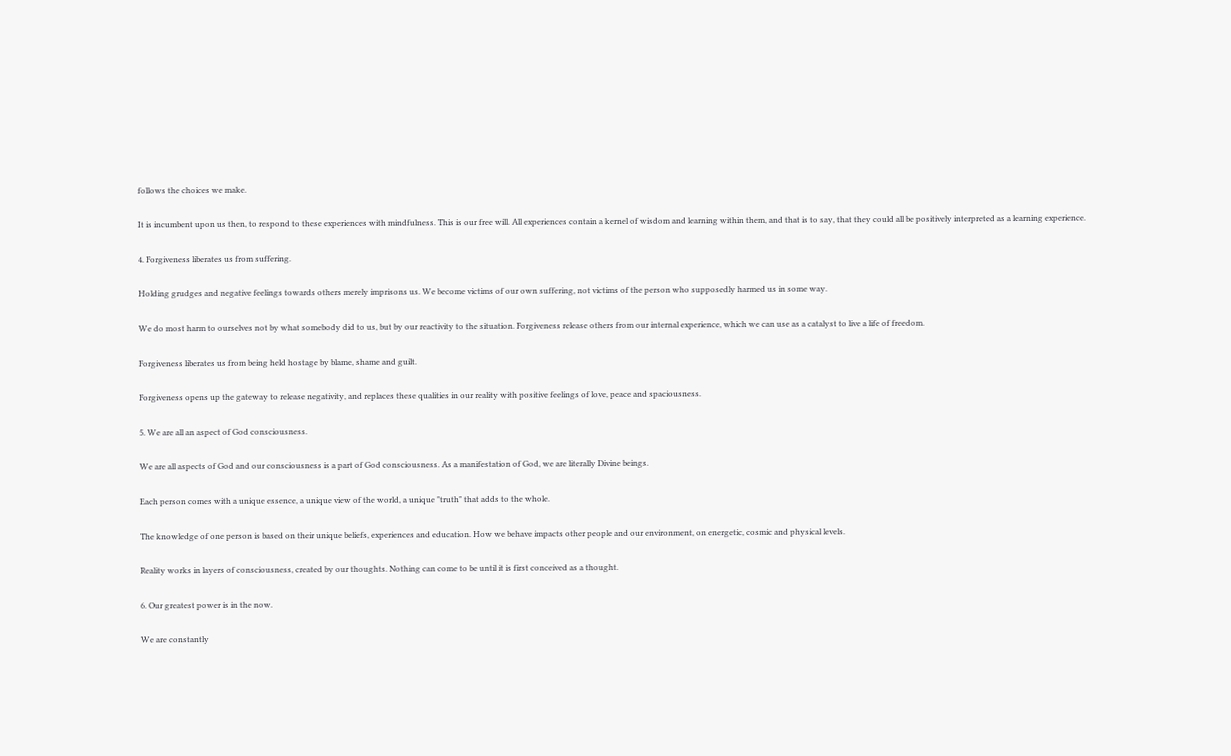follows the choices we make.

It is incumbent upon us then, to respond to these experiences with mindfulness. This is our free will. All experiences contain a kernel of wisdom and learning within them, and that is to say, that they could all be positively interpreted as a learning experience.

4. Forgiveness liberates us from suffering.

Holding grudges and negative feelings towards others merely imprisons us. We become victims of our own suffering, not victims of the person who supposedly harmed us in some way.

We do most harm to ourselves not by what somebody did to us, but by our reactivity to the situation. Forgiveness release others from our internal experience, which we can use as a catalyst to live a life of freedom.

Forgiveness liberates us from being held hostage by blame, shame and guilt.

Forgiveness opens up the gateway to release negativity, and replaces these qualities in our reality with positive feelings of love, peace and spaciousness.

5. We are all an aspect of God consciousness.

We are all aspects of God and our consciousness is a part of God consciousness. As a manifestation of God, we are literally Divine beings.

Each person comes with a unique essence, a unique view of the world, a unique "truth" that adds to the whole.

The knowledge of one person is based on their unique beliefs, experiences and education. How we behave impacts other people and our environment, on energetic, cosmic and physical levels.

Reality works in layers of consciousness, created by our thoughts. Nothing can come to be until it is first conceived as a thought.

6. Our greatest power is in the now.

We are constantly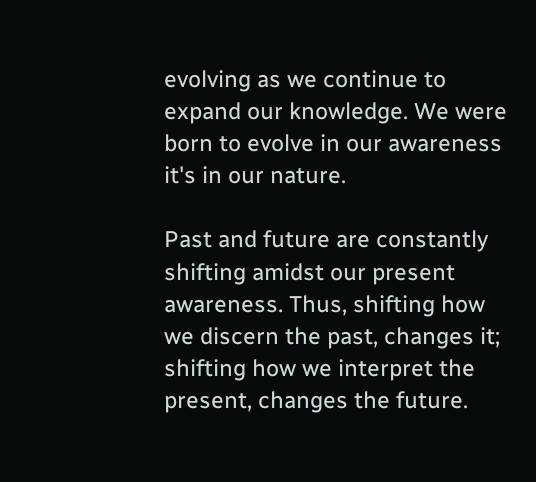evolving as we continue to expand our knowledge. We were born to evolve in our awareness it's in our nature.

Past and future are constantly shifting amidst our present awareness. Thus, shifting how we discern the past, changes it; shifting how we interpret the present, changes the future.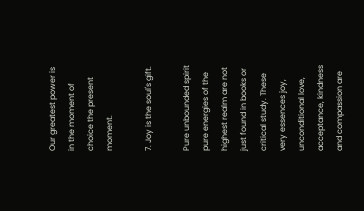Our greatest power is in the moment of choice the present moment.

7. Joy is the soul's gift.

Pure unbounded spirit pure energies of the highest realm are not just found in books or critical study. These very essences joy, unconditional love, acceptance, kindness and compassion are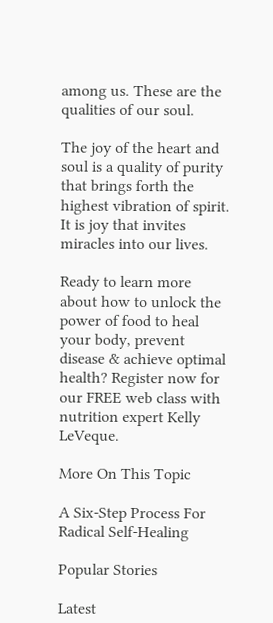among us. These are the qualities of our soul.

The joy of the heart and soul is a quality of purity that brings forth the highest vibration of spirit. It is joy that invites miracles into our lives.

Ready to learn more about how to unlock the power of food to heal your body, prevent disease & achieve optimal health? Register now for our FREE web class with nutrition expert Kelly LeVeque.

More On This Topic

A Six-Step Process For Radical Self-Healing

Popular Stories

Latest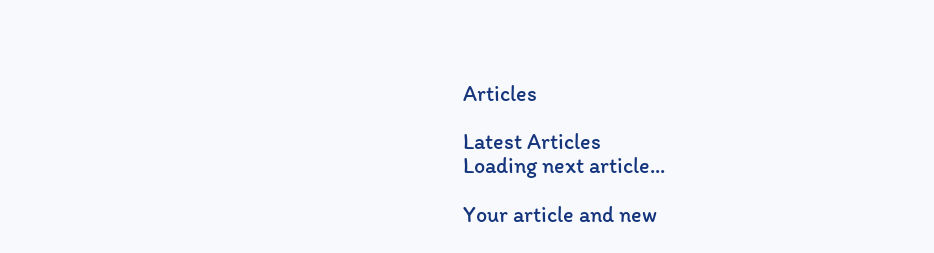Articles

Latest Articles
Loading next article...

Your article and new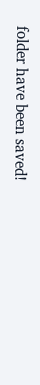folder have been saved!